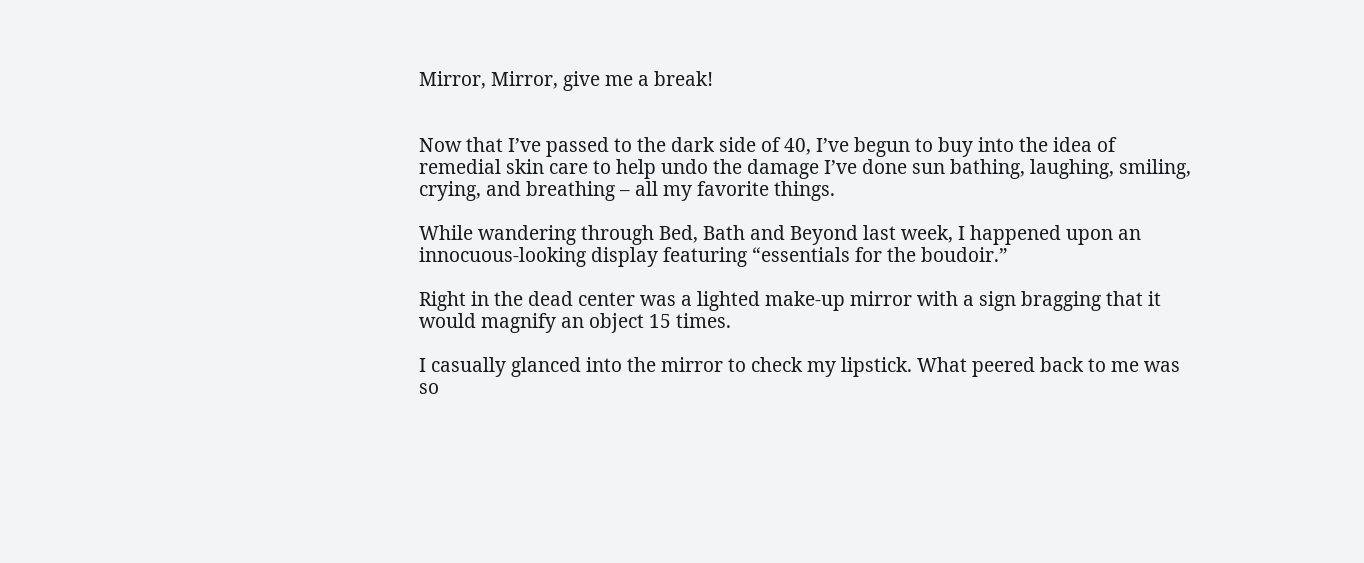Mirror, Mirror, give me a break!


Now that I’ve passed to the dark side of 40, I’ve begun to buy into the idea of remedial skin care to help undo the damage I’ve done sun bathing, laughing, smiling, crying, and breathing – all my favorite things.

While wandering through Bed, Bath and Beyond last week, I happened upon an innocuous-looking display featuring “essentials for the boudoir.”

Right in the dead center was a lighted make-up mirror with a sign bragging that it would magnify an object 15 times.

I casually glanced into the mirror to check my lipstick. What peered back to me was so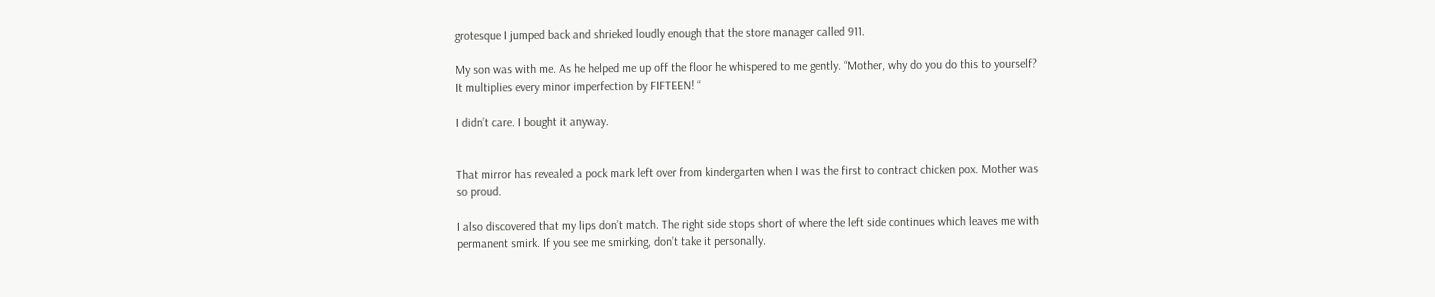grotesque I jumped back and shrieked loudly enough that the store manager called 911.

My son was with me. As he helped me up off the floor he whispered to me gently. “Mother, why do you do this to yourself? It multiplies every minor imperfection by FIFTEEN! “

I didn’t care. I bought it anyway.


That mirror has revealed a pock mark left over from kindergarten when I was the first to contract chicken pox. Mother was so proud.

I also discovered that my lips don’t match. The right side stops short of where the left side continues which leaves me with permanent smirk. If you see me smirking, don’t take it personally.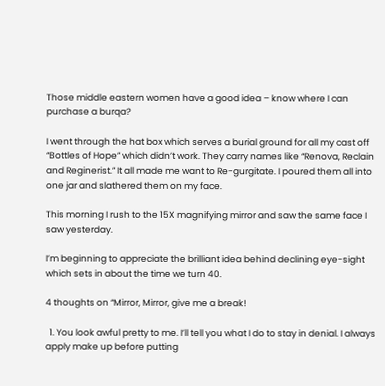Those middle eastern women have a good idea – know where I can purchase a burqa?

I went through the hat box which serves a burial ground for all my cast off “Bottles of Hope” which didn’t work. They carry names like “Renova, Reclain and Reginerist.” It all made me want to Re-gurgitate. I poured them all into one jar and slathered them on my face.

This morning I rush to the 15X magnifying mirror and saw the same face I saw yesterday.

I’m beginning to appreciate the brilliant idea behind declining eye-sight which sets in about the time we turn 40.

4 thoughts on “Mirror, Mirror, give me a break!

  1. You look awful pretty to me. I’ll tell you what I do to stay in denial. I always apply make up before putting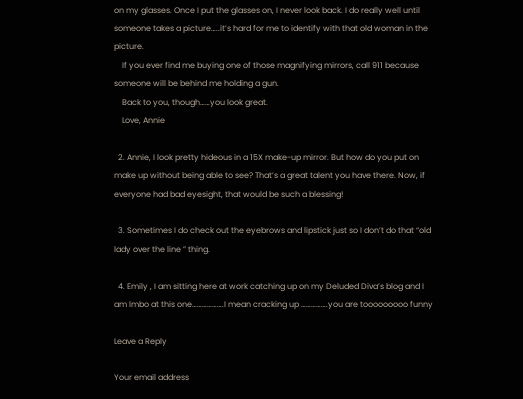on my glasses. Once I put the glasses on, I never look back. I do really well until someone takes a picture…..it’s hard for me to identify with that old woman in the picture.
    If you ever find me buying one of those magnifying mirrors, call 911 because someone will be behind me holding a gun.
    Back to you, though……you look great.
    Love, Annie

  2. Annie, I look pretty hideous in a 15X make-up mirror. But how do you put on make up without being able to see? That’s a great talent you have there. Now, if everyone had bad eyesight, that would be such a blessing!

  3. Sometimes I do check out the eyebrows and lipstick just so I don’t do that “old lady over the line ” thing.

  4. Emily , I am sitting here at work catching up on my Deluded Diva’s blog and I am lmbo at this one……………….I mean cracking up …………….you are tooooooooo funny

Leave a Reply

Your email address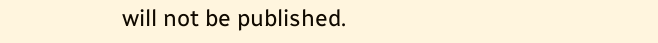will not be published.